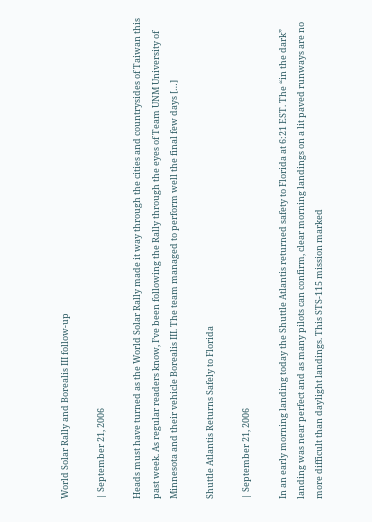World Solar Rally and Borealis III follow-up

| September 21, 2006

Heads must have turned as the World Solar Rally made it way through the cities and countrysides of Taiwan this past week. As regular readers know, I’ve been following the Rally through the eyes of Team UNM University of Minnesota and their vehicle Borealis III. The team managed to perform well the final few days […]

Shuttle Atlantis Returns Safely to Florida

| September 21, 2006

In an early morning landing today the Shuttle Atlantis returned safety to Florida at 6:21 EST. The “in the dark” landing was near perfect and as many pilots can confirm, clear morning landings on a lit paved runways are no more difficult than daylight landings. This STS-115 mission marked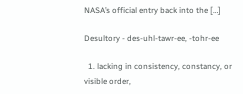NASA’s official entry back into the […]

Desultory - des-uhl-tawr-ee, -tohr-ee

  1. lacking in consistency, constancy, or visible order,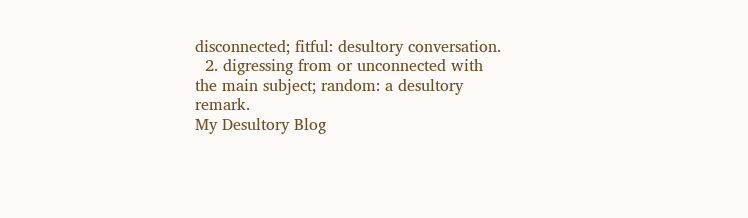disconnected; fitful: desultory conversation.
  2. digressing from or unconnected with the main subject; random: a desultory remark.
My Desultory Blog